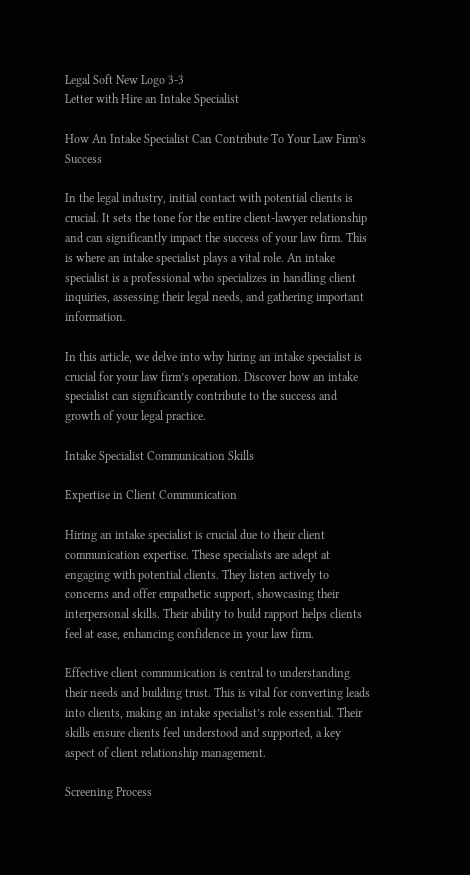Legal Soft New Logo 3-3
Letter with Hire an Intake Specialist

How An Intake Specialist Can Contribute To Your Law Firm’s Success

In the legal industry, initial contact with potential clients is crucial. It sets the tone for the entire client-lawyer relationship and can significantly impact the success of your law firm. This is where an intake specialist plays a vital role. An intake specialist is a professional who specializes in handling client inquiries, assessing their legal needs, and gathering important information.

In this article, we delve into why hiring an intake specialist is crucial for your law firm’s operation. Discover how an intake specialist can significantly contribute to the success and growth of your legal practice.

Intake Specialist Communication Skills

Expertise in Client Communication

Hiring an intake specialist is crucial due to their client communication expertise. These specialists are adept at engaging with potential clients. They listen actively to concerns and offer empathetic support, showcasing their interpersonal skills. Their ability to build rapport helps clients feel at ease, enhancing confidence in your law firm.

Effective client communication is central to understanding their needs and building trust. This is vital for converting leads into clients, making an intake specialist’s role essential. Their skills ensure clients feel understood and supported, a key aspect of client relationship management.

Screening Process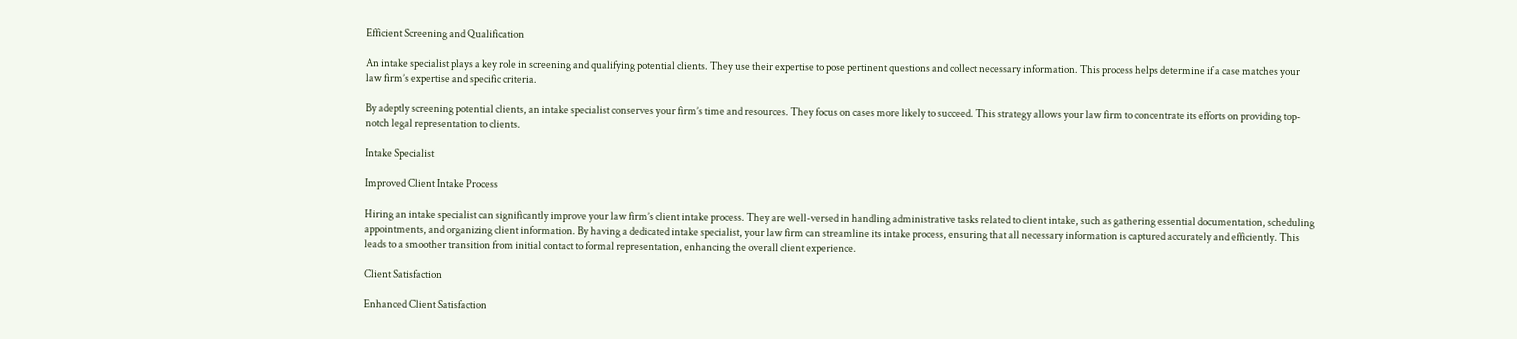Efficient Screening and Qualification

An intake specialist plays a key role in screening and qualifying potential clients. They use their expertise to pose pertinent questions and collect necessary information. This process helps determine if a case matches your law firm’s expertise and specific criteria.

By adeptly screening potential clients, an intake specialist conserves your firm’s time and resources. They focus on cases more likely to succeed. This strategy allows your law firm to concentrate its efforts on providing top-notch legal representation to clients.

Intake Specialist

Improved Client Intake Process

Hiring an intake specialist can significantly improve your law firm’s client intake process. They are well-versed in handling administrative tasks related to client intake, such as gathering essential documentation, scheduling appointments, and organizing client information. By having a dedicated intake specialist, your law firm can streamline its intake process, ensuring that all necessary information is captured accurately and efficiently. This leads to a smoother transition from initial contact to formal representation, enhancing the overall client experience.

Client Satisfaction

Enhanced Client Satisfaction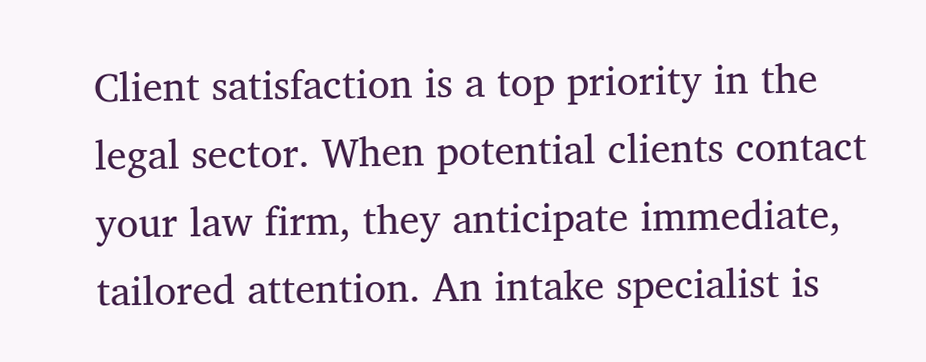Client satisfaction is a top priority in the legal sector. When potential clients contact your law firm, they anticipate immediate, tailored attention. An intake specialist is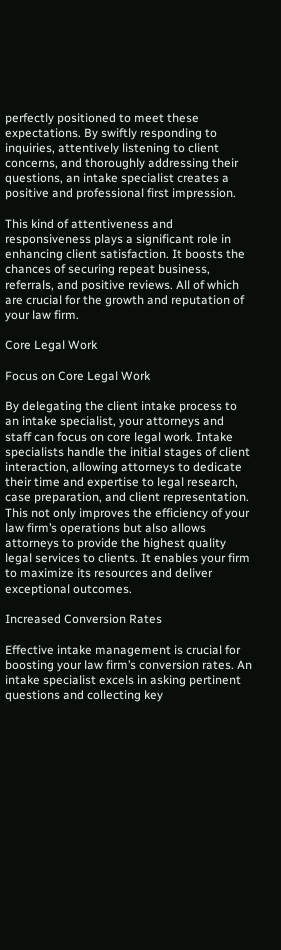perfectly positioned to meet these expectations. By swiftly responding to inquiries, attentively listening to client concerns, and thoroughly addressing their questions, an intake specialist creates a positive and professional first impression.

This kind of attentiveness and responsiveness plays a significant role in enhancing client satisfaction. It boosts the chances of securing repeat business, referrals, and positive reviews. All of which are crucial for the growth and reputation of your law firm.

Core Legal Work

Focus on Core Legal Work

By delegating the client intake process to an intake specialist, your attorneys and staff can focus on core legal work. Intake specialists handle the initial stages of client interaction, allowing attorneys to dedicate their time and expertise to legal research, case preparation, and client representation. This not only improves the efficiency of your law firm’s operations but also allows attorneys to provide the highest quality legal services to clients. It enables your firm to maximize its resources and deliver exceptional outcomes.

Increased Conversion Rates

Effective intake management is crucial for boosting your law firm’s conversion rates. An intake specialist excels in asking pertinent questions and collecting key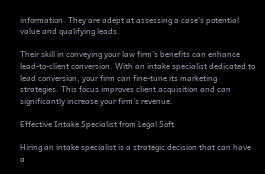information. They are adept at assessing a case’s potential value and qualifying leads.

Their skill in conveying your law firm’s benefits can enhance lead-to-client conversion. With an intake specialist dedicated to lead conversion, your firm can fine-tune its marketing strategies. This focus improves client acquisition and can significantly increase your firm’s revenue.

Effective Intake Specialist from Legal Soft

Hiring an intake specialist is a strategic decision that can have a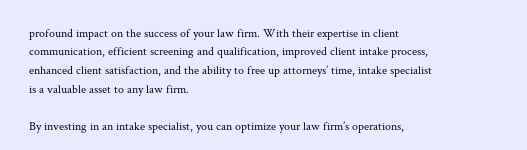profound impact on the success of your law firm. With their expertise in client communication, efficient screening and qualification, improved client intake process, enhanced client satisfaction, and the ability to free up attorneys’ time, intake specialist is a valuable asset to any law firm.

By investing in an intake specialist, you can optimize your law firm’s operations,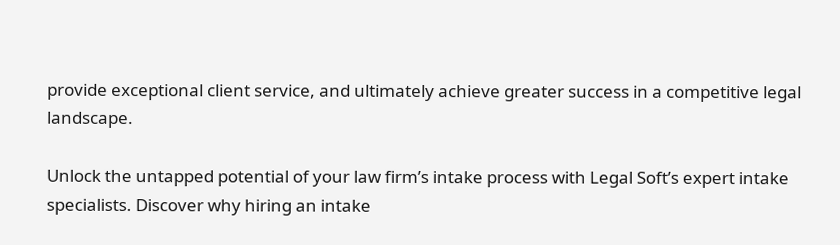provide exceptional client service, and ultimately achieve greater success in a competitive legal landscape.

Unlock the untapped potential of your law firm’s intake process with Legal Soft’s expert intake specialists. Discover why hiring an intake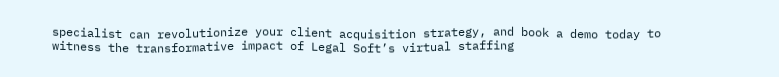specialist can revolutionize your client acquisition strategy, and book a demo today to witness the transformative impact of Legal Soft’s virtual staffing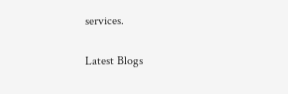services.

Latest Blogs